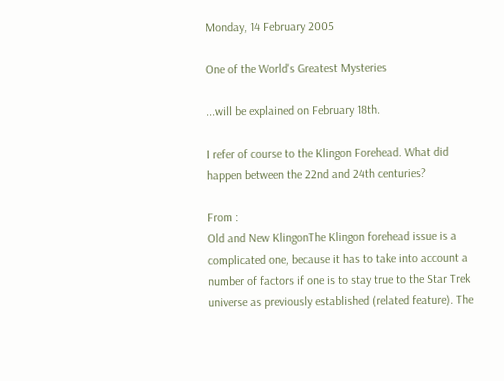Monday, 14 February 2005

One of the World's Greatest Mysteries

...will be explained on February 18th.

I refer of course to the Klingon Forehead. What did happen between the 22nd and 24th centuries?

From :
Old and New KlingonThe Klingon forehead issue is a complicated one, because it has to take into account a number of factors if one is to stay true to the Star Trek universe as previously established (related feature). The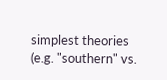simplest theories (e.g. "southern" vs.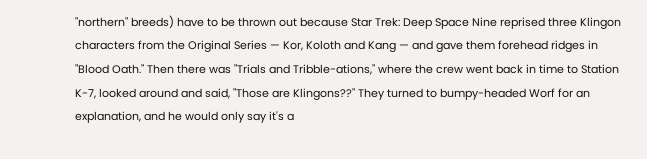"northern" breeds) have to be thrown out because Star Trek: Deep Space Nine reprised three Klingon characters from the Original Series — Kor, Koloth and Kang — and gave them forehead ridges in "Blood Oath." Then there was "Trials and Tribble-ations," where the crew went back in time to Station K-7, looked around and said, "Those are Klingons??" They turned to bumpy-headed Worf for an explanation, and he would only say it's a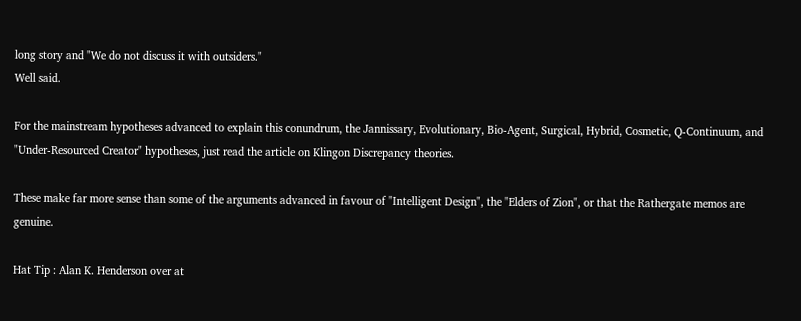long story and "We do not discuss it with outsiders."
Well said.

For the mainstream hypotheses advanced to explain this conundrum, the Jannissary, Evolutionary, Bio-Agent, Surgical, Hybrid, Cosmetic, Q-Continuum, and "Under-Resourced Creator" hypotheses, just read the article on Klingon Discrepancy theories.

These make far more sense than some of the arguments advanced in favour of "Intelligent Design", the "Elders of Zion", or that the Rathergate memos are genuine.

Hat Tip : Alan K. Henderson over at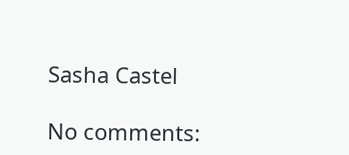Sasha Castel

No comments: